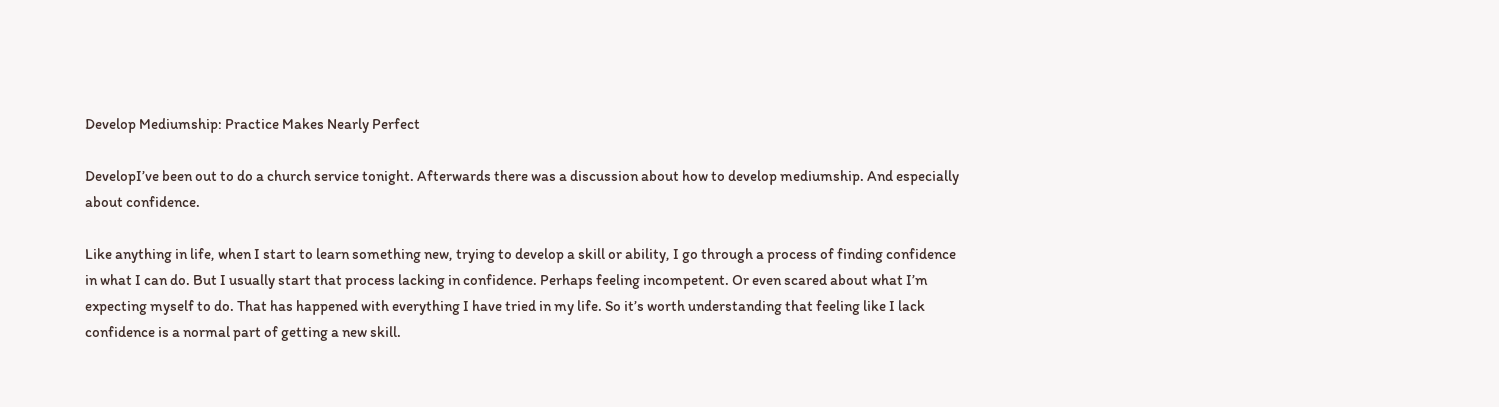Develop Mediumship: Practice Makes Nearly Perfect

DevelopI’ve been out to do a church service tonight. Afterwards there was a discussion about how to develop mediumship. And especially about confidence.

Like anything in life, when I start to learn something new, trying to develop a skill or ability, I go through a process of finding confidence in what I can do. But I usually start that process lacking in confidence. Perhaps feeling incompetent. Or even scared about what I’m expecting myself to do. That has happened with everything I have tried in my life. So it’s worth understanding that feeling like I lack confidence is a normal part of getting a new skill.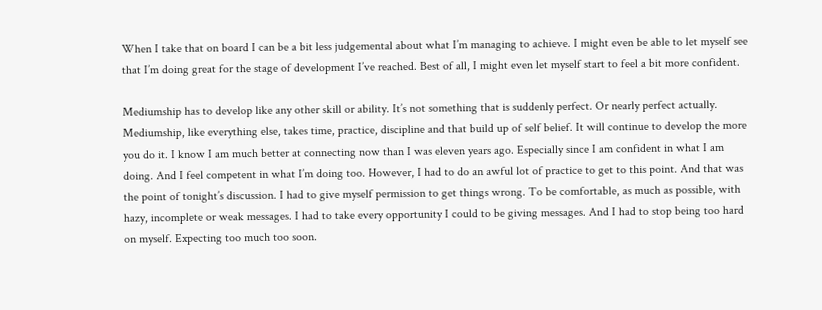When I take that on board I can be a bit less judgemental about what I’m managing to achieve. I might even be able to let myself see that I’m doing great for the stage of development I’ve reached. Best of all, I might even let myself start to feel a bit more confident.

Mediumship has to develop like any other skill or ability. It’s not something that is suddenly perfect. Or nearly perfect actually. Mediumship, like everything else, takes time, practice, discipline and that build up of self belief. It will continue to develop the more you do it. I know I am much better at connecting now than I was eleven years ago. Especially since I am confident in what I am doing. And I feel competent in what I’m doing too. However, I had to do an awful lot of practice to get to this point. And that was the point of tonight’s discussion. I had to give myself permission to get things wrong. To be comfortable, as much as possible, with hazy, incomplete or weak messages. I had to take every opportunity I could to be giving messages. And I had to stop being too hard on myself. Expecting too much too soon.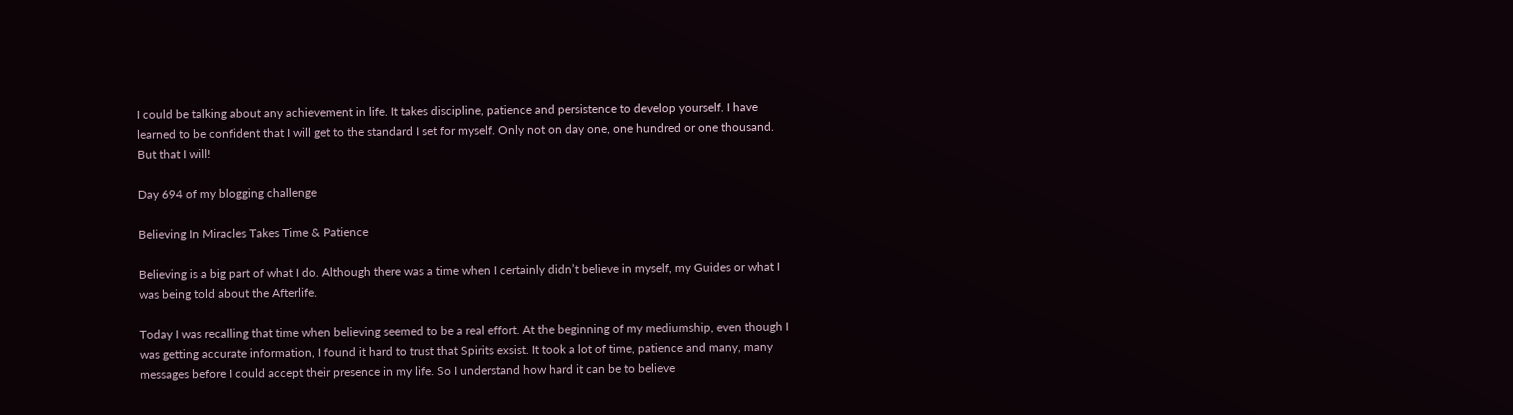I could be talking about any achievement in life. It takes discipline, patience and persistence to develop yourself. I have learned to be confident that I will get to the standard I set for myself. Only not on day one, one hundred or one thousand. But that I will!

Day 694 of my blogging challenge

Believing In Miracles Takes Time & Patience

Believing is a big part of what I do. Although there was a time when I certainly didn’t believe in myself, my Guides or what I was being told about the Afterlife.

Today I was recalling that time when believing seemed to be a real effort. At the beginning of my mediumship, even though I was getting accurate information, I found it hard to trust that Spirits exsist. It took a lot of time, patience and many, many messages before I could accept their presence in my life. So I understand how hard it can be to believe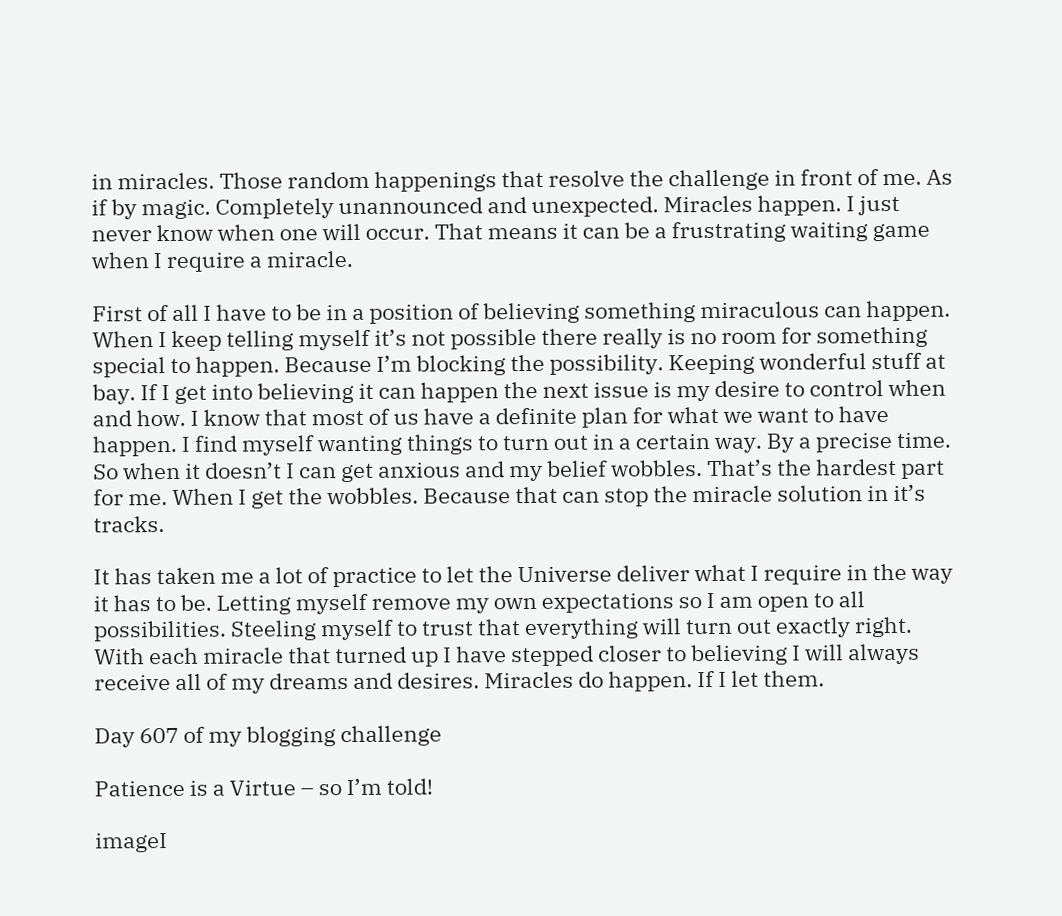in miracles. Those random happenings that resolve the challenge in front of me. As if by magic. Completely unannounced and unexpected. Miracles happen. I just never know when one will occur. That means it can be a frustrating waiting game when I require a miracle.

First of all I have to be in a position of believing something miraculous can happen. When I keep telling myself it’s not possible there really is no room for something special to happen. Because I’m blocking the possibility. Keeping wonderful stuff at bay. If I get into believing it can happen the next issue is my desire to control when and how. I know that most of us have a definite plan for what we want to have happen. I find myself wanting things to turn out in a certain way. By a precise time. So when it doesn’t I can get anxious and my belief wobbles. That’s the hardest part for me. When I get the wobbles. Because that can stop the miracle solution in it’s tracks.

It has taken me a lot of practice to let the Universe deliver what I require in the way it has to be. Letting myself remove my own expectations so I am open to all possibilities. Steeling myself to trust that everything will turn out exactly right. With each miracle that turned up I have stepped closer to believing I will always receive all of my dreams and desires. Miracles do happen. If I let them.

Day 607 of my blogging challenge

Patience is a Virtue – so I’m told!

imageI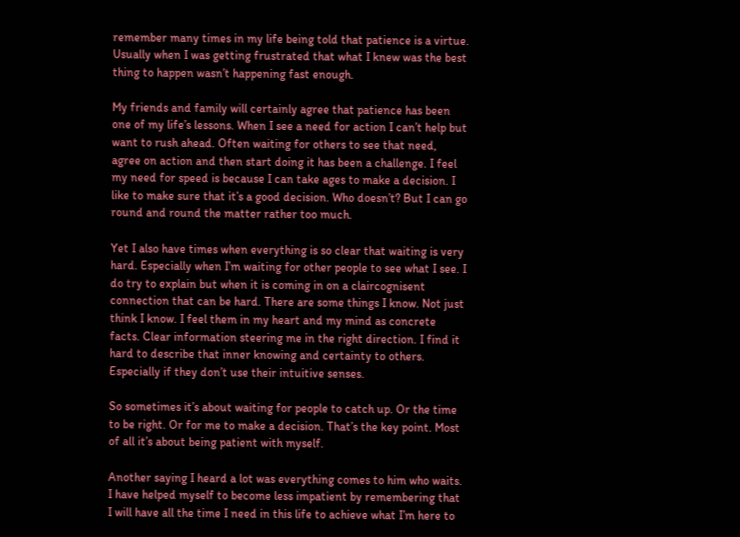remember many times in my life being told that patience is a virtue. Usually when I was getting frustrated that what I knew was the best thing to happen wasn’t happening fast enough.

My friends and family will certainly agree that patience has been one of my life’s lessons. When I see a need for action I can’t help but want to rush ahead. Often waiting for others to see that need, agree on action and then start doing it has been a challenge. I feel my need for speed is because I can take ages to make a decision. I like to make sure that it’s a good decision. Who doesn’t? But I can go round and round the matter rather too much.

Yet I also have times when everything is so clear that waiting is very hard. Especially when I’m waiting for other people to see what I see. I do try to explain but when it is coming in on a claircognisent connection that can be hard. There are some things I know. Not just think I know. I feel them in my heart and my mind as concrete facts. Clear information steering me in the right direction. I find it hard to describe that inner knowing and certainty to others. Especially if they don’t use their intuitive senses.

So sometimes it’s about waiting for people to catch up. Or the time to be right. Or for me to make a decision. That’s the key point. Most of all it’s about being patient with myself.

Another saying I heard a lot was everything comes to him who waits. I have helped myself to become less impatient by remembering that I will have all the time I need in this life to achieve what I’m here to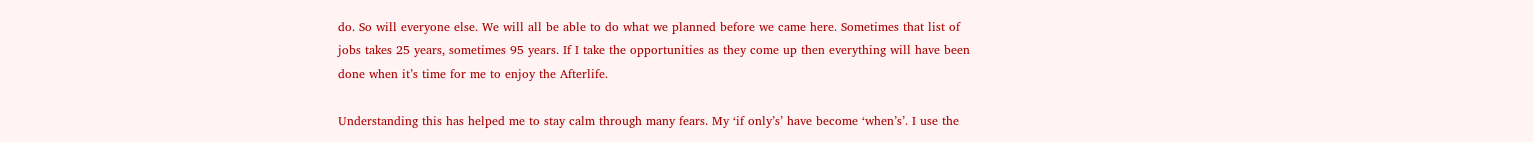do. So will everyone else. We will all be able to do what we planned before we came here. Sometimes that list of jobs takes 25 years, sometimes 95 years. If I take the opportunities as they come up then everything will have been done when it’s time for me to enjoy the Afterlife.

Understanding this has helped me to stay calm through many fears. My ‘if only’s’ have become ‘when’s’. I use the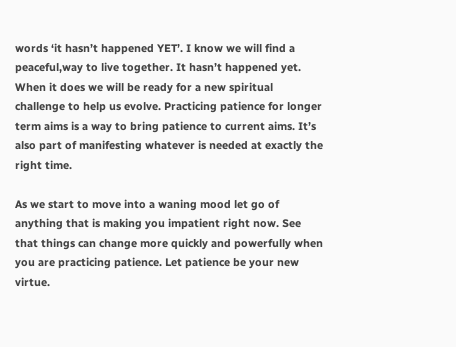words ‘it hasn’t happened YET’. I know we will find a peaceful,way to live together. It hasn’t happened yet. When it does we will be ready for a new spiritual challenge to help us evolve. Practicing patience for longer term aims is a way to bring patience to current aims. It’s also part of manifesting whatever is needed at exactly the right time.

As we start to move into a waning mood let go of anything that is making you impatient right now. See that things can change more quickly and powerfully when you are practicing patience. Let patience be your new virtue.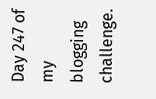Day 247 of my blogging challenge.